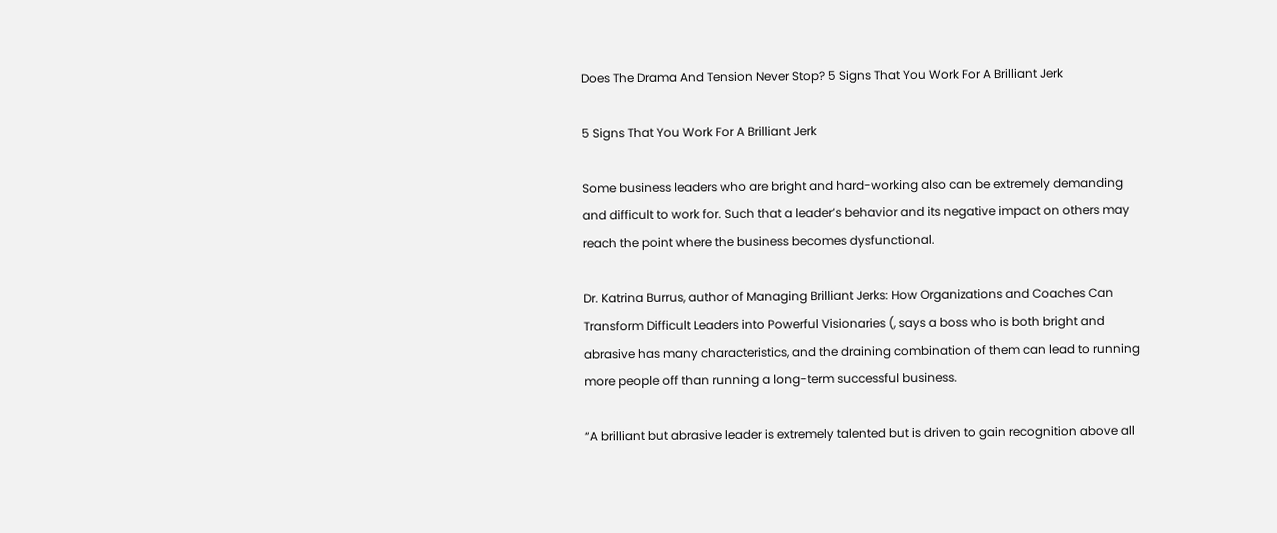Does The Drama And Tension Never Stop? 5 Signs That You Work For A Brilliant Jerk

5 Signs That You Work For A Brilliant Jerk

Some business leaders who are bright and hard-working also can be extremely demanding and difficult to work for. Such that a leader’s behavior and its negative impact on others may reach the point where the business becomes dysfunctional.

Dr. Katrina Burrus, author of Managing Brilliant Jerks: How Organizations and Coaches Can Transform Difficult Leaders into Powerful Visionaries (, says a boss who is both bright and abrasive has many characteristics, and the draining combination of them can lead to running more people off than running a long-term successful business.

“A brilliant but abrasive leader is extremely talented but is driven to gain recognition above all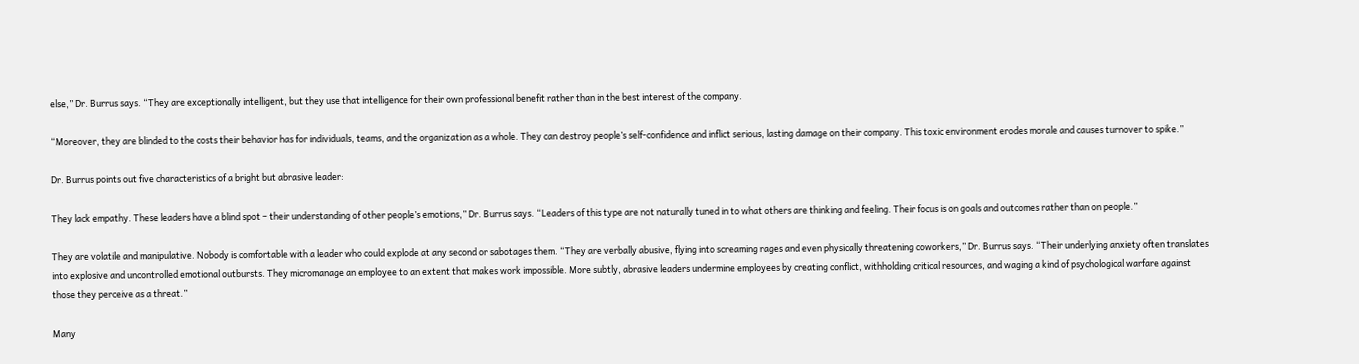else,” Dr. Burrus says. “They are exceptionally intelligent, but they use that intelligence for their own professional benefit rather than in the best interest of the company.

“Moreover, they are blinded to the costs their behavior has for individuals, teams, and the organization as a whole. They can destroy people’s self-confidence and inflict serious, lasting damage on their company. This toxic environment erodes morale and causes turnover to spike.”

Dr. Burrus points out five characteristics of a bright but abrasive leader:

They lack empathy. These leaders have a blind spot – their understanding of other people’s emotions,” Dr. Burrus says. “Leaders of this type are not naturally tuned in to what others are thinking and feeling. Their focus is on goals and outcomes rather than on people.”

They are volatile and manipulative. Nobody is comfortable with a leader who could explode at any second or sabotages them. “They are verbally abusive, flying into screaming rages and even physically threatening coworkers,” Dr. Burrus says. “Their underlying anxiety often translates into explosive and uncontrolled emotional outbursts. They micromanage an employee to an extent that makes work impossible. More subtly, abrasive leaders undermine employees by creating conflict, withholding critical resources, and waging a kind of psychological warfare against those they perceive as a threat.”

Many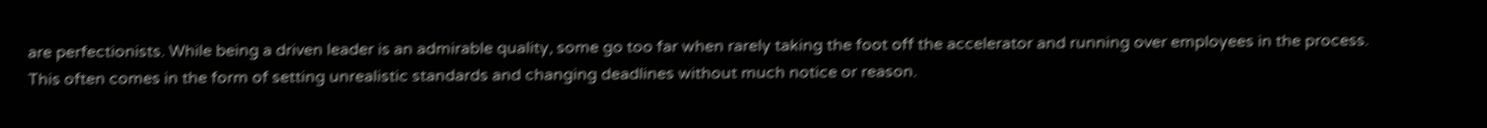are perfectionists. While being a driven leader is an admirable quality, some go too far when rarely taking the foot off the accelerator and running over employees in the process. This often comes in the form of setting unrealistic standards and changing deadlines without much notice or reason.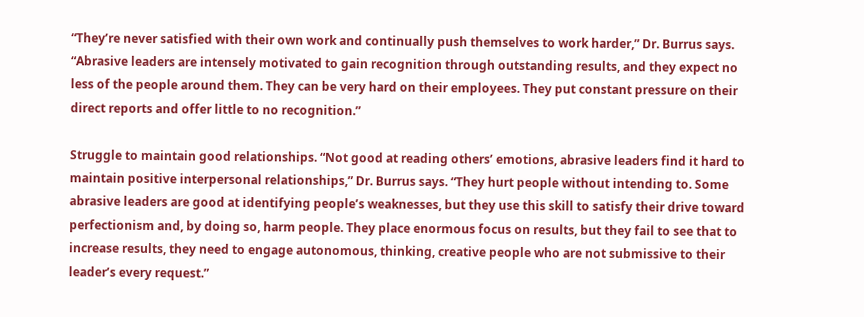“They’re never satisfied with their own work and continually push themselves to work harder,” Dr. Burrus says. “Abrasive leaders are intensely motivated to gain recognition through outstanding results, and they expect no less of the people around them. They can be very hard on their employees. They put constant pressure on their direct reports and offer little to no recognition.”

Struggle to maintain good relationships. “Not good at reading others’ emotions, abrasive leaders find it hard to maintain positive interpersonal relationships,” Dr. Burrus says. “They hurt people without intending to. Some abrasive leaders are good at identifying people’s weaknesses, but they use this skill to satisfy their drive toward perfectionism and, by doing so, harm people. They place enormous focus on results, but they fail to see that to increase results, they need to engage autonomous, thinking, creative people who are not submissive to their leader’s every request.”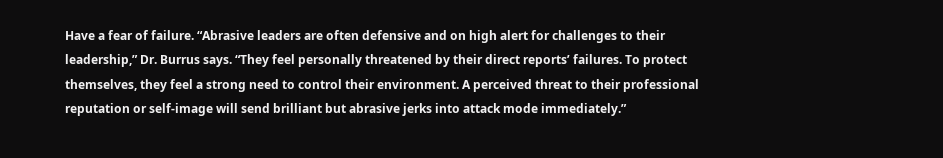Have a fear of failure. “Abrasive leaders are often defensive and on high alert for challenges to their leadership,” Dr. Burrus says. “They feel personally threatened by their direct reports’ failures. To protect themselves, they feel a strong need to control their environment. A perceived threat to their professional reputation or self-image will send brilliant but abrasive jerks into attack mode immediately.”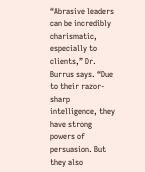“Abrasive leaders can be incredibly charismatic, especially to clients,” Dr. Burrus says. “Due to their razor-sharp intelligence, they have strong powers of persuasion. But they also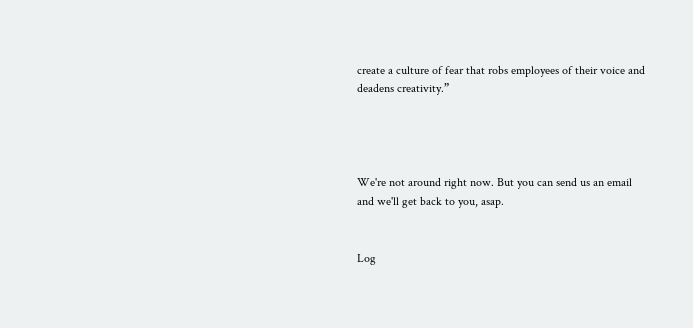create a culture of fear that robs employees of their voice and deadens creativity.”




We're not around right now. But you can send us an email and we'll get back to you, asap.


Log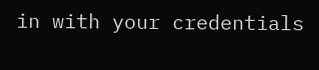in with your credentials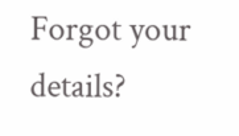Forgot your details?